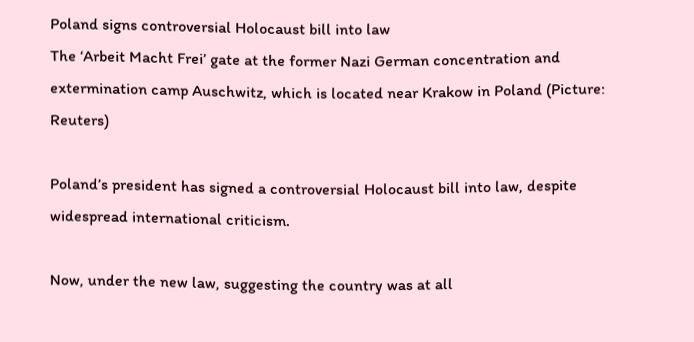Poland signs controversial Holocaust bill into law
The ‘Arbeit Macht Frei’ gate at the former Nazi German concentration and extermination camp Auschwitz, which is located near Krakow in Poland (Picture: Reuters)

Poland’s president has signed a controversial Holocaust bill into law, despite widespread international criticism.

Now, under the new law, suggesting the country was at all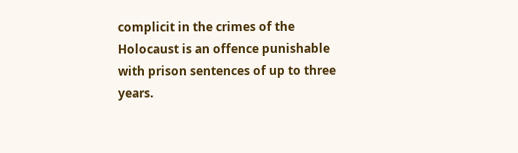complicit in the crimes of the Holocaust is an offence punishable with prison sentences of up to three years.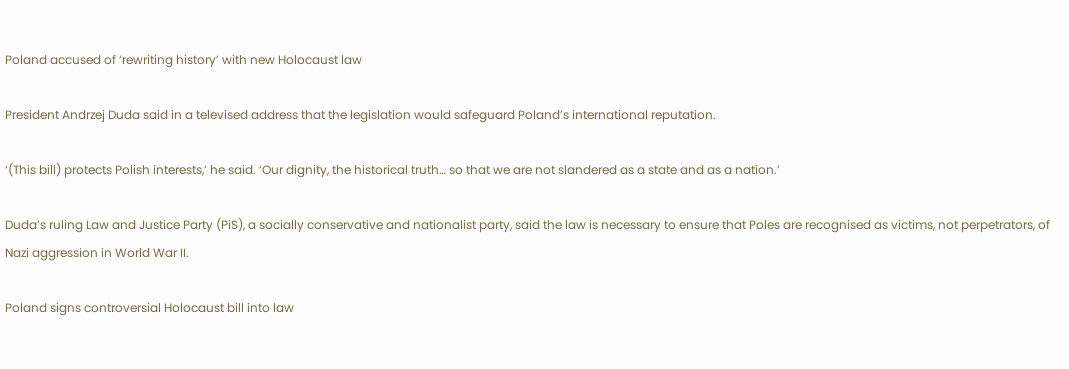Poland accused of ‘rewriting history’ with new Holocaust law

President Andrzej Duda said in a televised address that the legislation would safeguard Poland’s international reputation.

‘(This bill) protects Polish interests,’ he said. ‘Our dignity, the historical truth… so that we are not slandered as a state and as a nation.’

Duda’s ruling Law and Justice Party (PiS), a socially conservative and nationalist party, said the law is necessary to ensure that Poles are recognised as victims, not perpetrators, of Nazi aggression in World War II.

Poland signs controversial Holocaust bill into law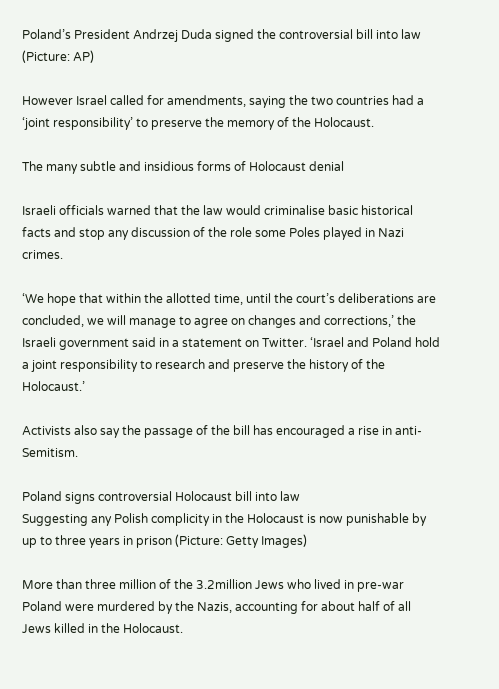Poland’s President Andrzej Duda signed the controversial bill into law (Picture: AP)

However Israel called for amendments, saying the two countries had a ‘joint responsibility’ to preserve the memory of the Holocaust.

The many subtle and insidious forms of Holocaust denial

Israeli officials warned that the law would criminalise basic historical facts and stop any discussion of the role some Poles played in Nazi crimes.

‘We hope that within the allotted time, until the court’s deliberations are concluded, we will manage to agree on changes and corrections,’ the Israeli government said in a statement on Twitter. ‘Israel and Poland hold a joint responsibility to research and preserve the history of the Holocaust.’

Activists also say the passage of the bill has encouraged a rise in anti-Semitism.

Poland signs controversial Holocaust bill into law
Suggesting any Polish complicity in the Holocaust is now punishable by up to three years in prison (Picture: Getty Images)

More than three million of the 3.2million Jews who lived in pre-war Poland were murdered by the Nazis, accounting for about half of all Jews killed in the Holocaust.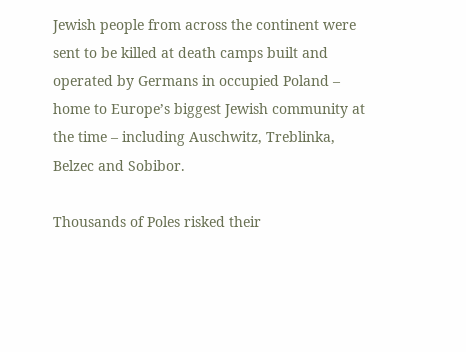Jewish people from across the continent were sent to be killed at death camps built and operated by Germans in occupied Poland – home to Europe’s biggest Jewish community at the time – including Auschwitz, Treblinka, Belzec and Sobibor.

Thousands of Poles risked their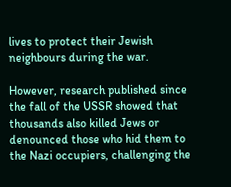lives to protect their Jewish neighbours during the war.

However, research published since the fall of the USSR showed that thousands also killed Jews or denounced those who hid them to the Nazi occupiers, challenging the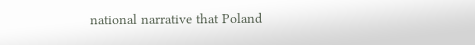national narrative that Poland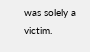was solely a victim.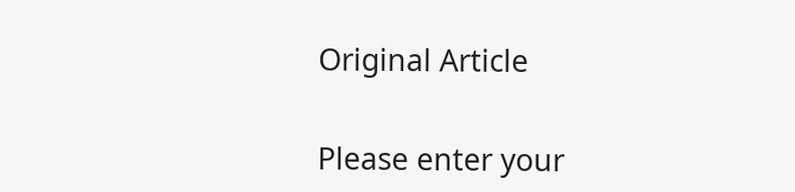Original Article


Please enter your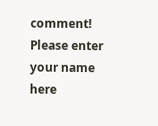comment!
Please enter your name here